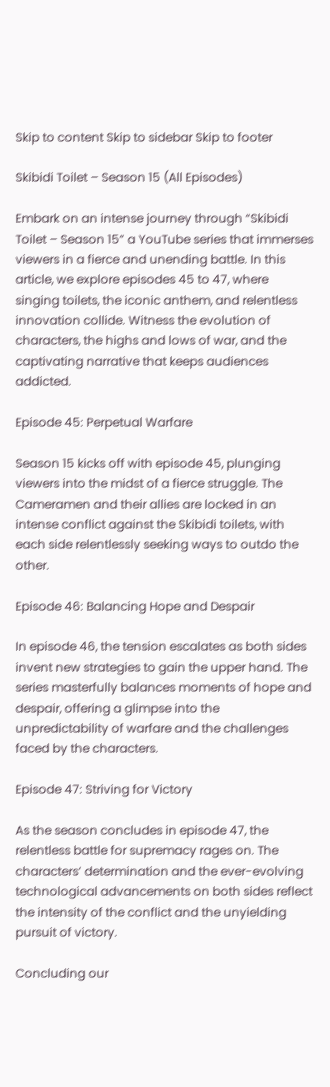Skip to content Skip to sidebar Skip to footer

Skibidi Toilet – Season 15 (All Episodes)

Embark on an intense journey through “Skibidi Toilet – Season 15” a YouTube series that immerses viewers in a fierce and unending battle. In this article, we explore episodes 45 to 47, where singing toilets, the iconic anthem, and relentless innovation collide. Witness the evolution of characters, the highs and lows of war, and the captivating narrative that keeps audiences addicted.

Episode 45: Perpetual Warfare

Season 15 kicks off with episode 45, plunging viewers into the midst of a fierce struggle. The Cameramen and their allies are locked in an intense conflict against the Skibidi toilets, with each side relentlessly seeking ways to outdo the other.

Episode 46: Balancing Hope and Despair

In episode 46, the tension escalates as both sides invent new strategies to gain the upper hand. The series masterfully balances moments of hope and despair, offering a glimpse into the unpredictability of warfare and the challenges faced by the characters.

Episode 47: Striving for Victory

As the season concludes in episode 47, the relentless battle for supremacy rages on. The characters’ determination and the ever-evolving technological advancements on both sides reflect the intensity of the conflict and the unyielding pursuit of victory.

Concluding our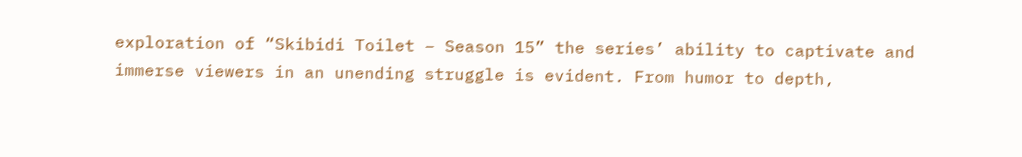exploration of “Skibidi Toilet – Season 15” the series’ ability to captivate and immerse viewers in an unending struggle is evident. From humor to depth,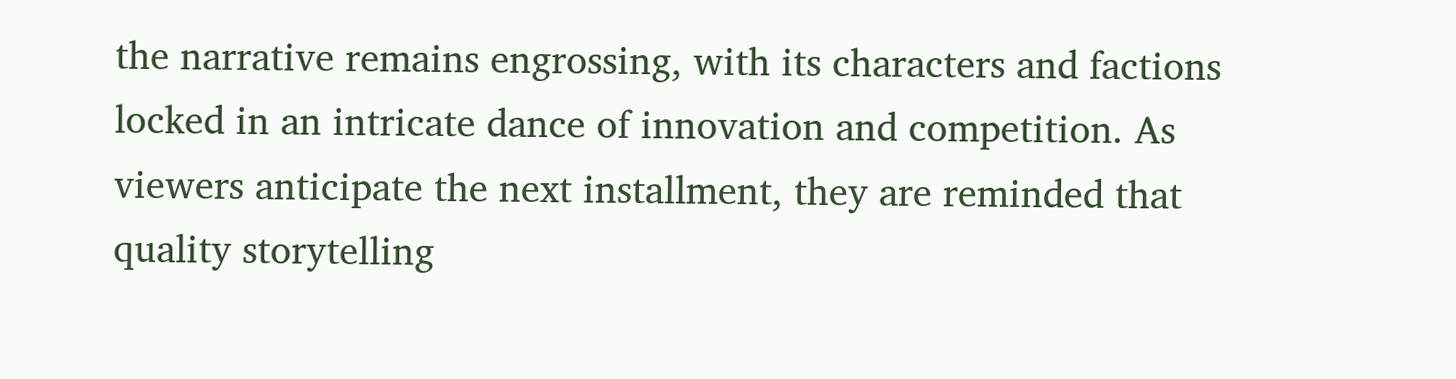the narrative remains engrossing, with its characters and factions locked in an intricate dance of innovation and competition. As viewers anticipate the next installment, they are reminded that quality storytelling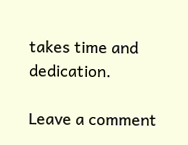takes time and dedication.

Leave a comment